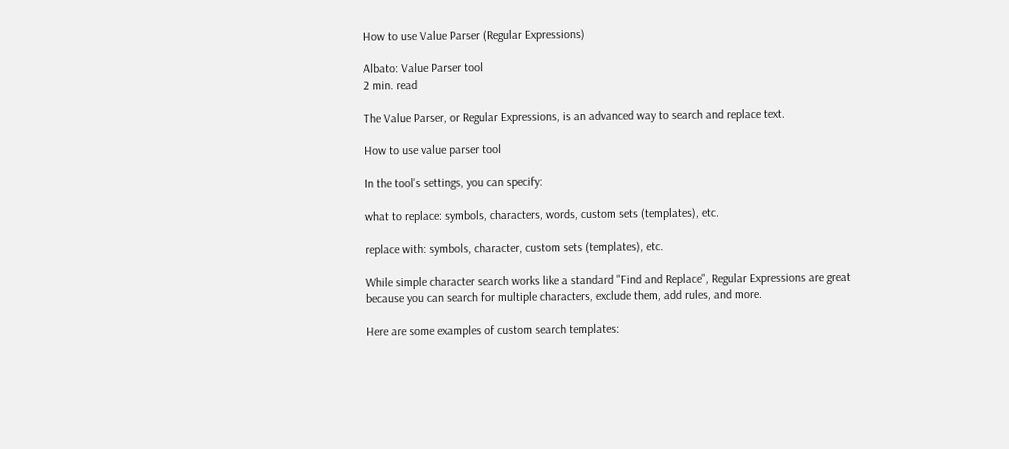How to use Value Parser (Regular Expressions)

Albato: Value Parser tool
2 min. read

The Value Parser, or Regular Expressions, is an advanced way to search and replace text.

How to use value parser tool

In the tool's settings, you can specify:

what to replace: symbols, characters, words, custom sets (templates), etc.

replace with: symbols, character, custom sets (templates), etc.

While simple character search works like a standard "Find and Replace", Regular Expressions are great because you can search for multiple characters, exclude them, add rules, and more.

Here are some examples of custom search templates: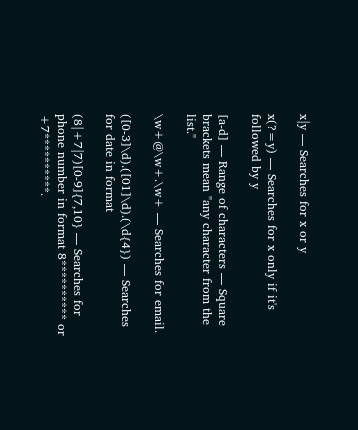x|y — Searches for x or y

x(?=y) — Searches for x only if it's followed by y

[a-d] — Range of characters — Square brackets mean "any character from the list."

\w+@\w+.\w+ — Searches for email.

([0-3]\d).([01]\d).(\d{4}) — Searches for date in format

(8|+7|7)[0-9]{7,10} — Searches for phone number in format 8********** or +7**********.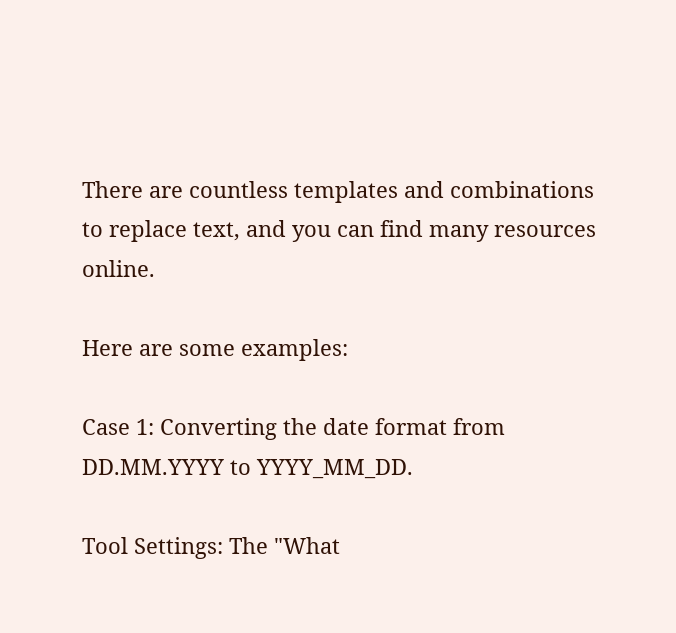There are countless templates and combinations to replace text, and you can find many resources online.

Here are some examples:

Case 1: Converting the date format from DD.MM.YYYY to YYYY_MM_DD.

Tool Settings: The "What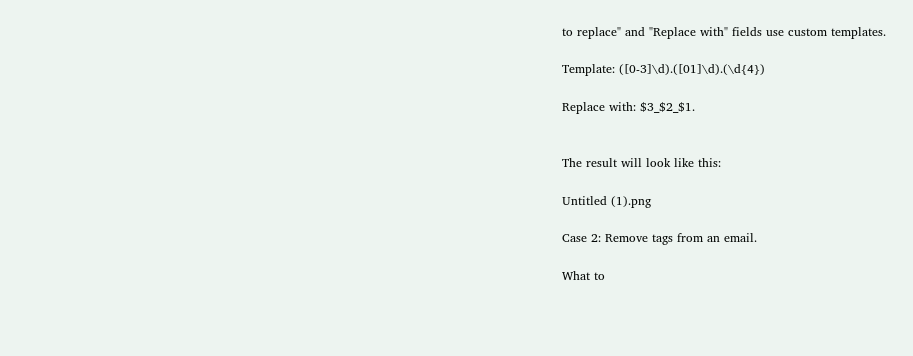to replace" and "Replace with" fields use custom templates.

Template: ([0-3]\d).([01]\d).(\d{4})

Replace with: $3_$2_$1.


The result will look like this:

Untitled (1).png

Case 2: Remove tags from an email.

What to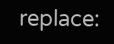replace: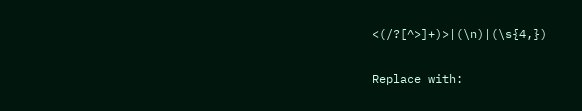<(/?[^>]+)>|(\n)|(\s{4,})

Replace with: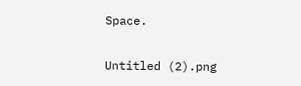Space.

Untitled (2).png